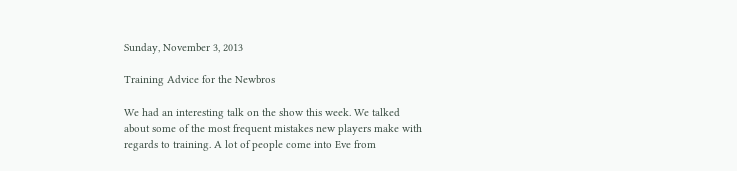Sunday, November 3, 2013

Training Advice for the Newbros

We had an interesting talk on the show this week. We talked about some of the most frequent mistakes new players make with regards to training. A lot of people come into Eve from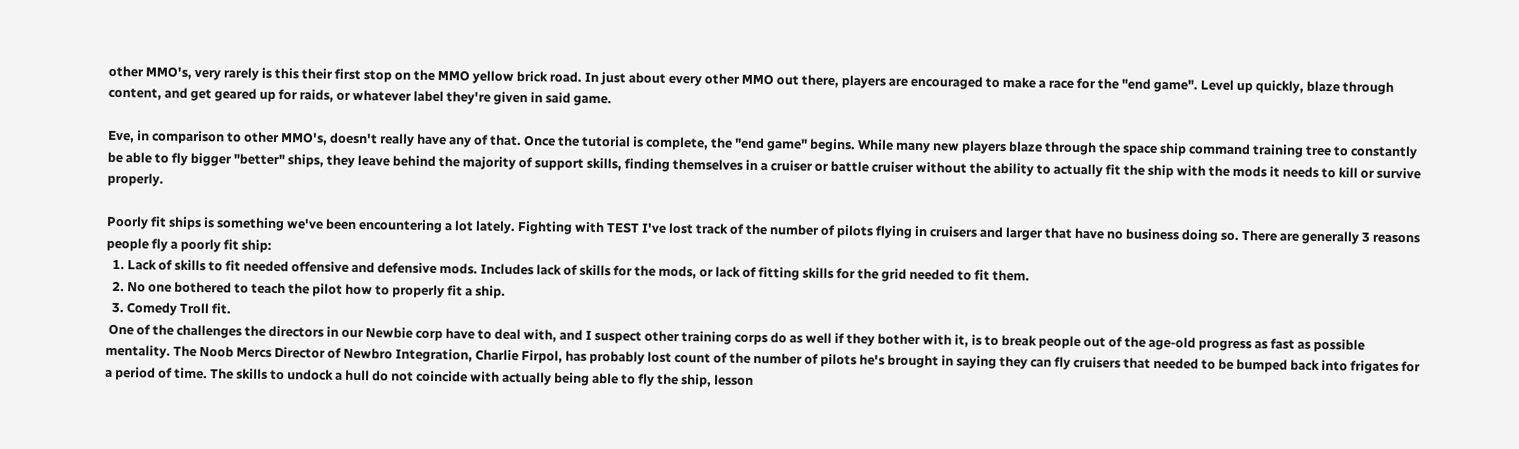other MMO's, very rarely is this their first stop on the MMO yellow brick road. In just about every other MMO out there, players are encouraged to make a race for the "end game". Level up quickly, blaze through content, and get geared up for raids, or whatever label they're given in said game.

Eve, in comparison to other MMO's, doesn't really have any of that. Once the tutorial is complete, the "end game" begins. While many new players blaze through the space ship command training tree to constantly be able to fly bigger "better" ships, they leave behind the majority of support skills, finding themselves in a cruiser or battle cruiser without the ability to actually fit the ship with the mods it needs to kill or survive properly.

Poorly fit ships is something we've been encountering a lot lately. Fighting with TEST I've lost track of the number of pilots flying in cruisers and larger that have no business doing so. There are generally 3 reasons people fly a poorly fit ship:
  1. Lack of skills to fit needed offensive and defensive mods. Includes lack of skills for the mods, or lack of fitting skills for the grid needed to fit them.
  2. No one bothered to teach the pilot how to properly fit a ship.
  3. Comedy Troll fit.
 One of the challenges the directors in our Newbie corp have to deal with, and I suspect other training corps do as well if they bother with it, is to break people out of the age-old progress as fast as possible mentality. The Noob Mercs Director of Newbro Integration, Charlie Firpol, has probably lost count of the number of pilots he's brought in saying they can fly cruisers that needed to be bumped back into frigates for a period of time. The skills to undock a hull do not coincide with actually being able to fly the ship, lesson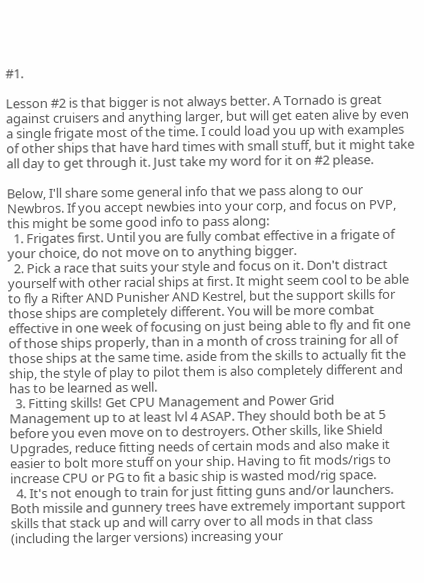#1.

Lesson #2 is that bigger is not always better. A Tornado is great against cruisers and anything larger, but will get eaten alive by even a single frigate most of the time. I could load you up with examples of other ships that have hard times with small stuff, but it might take all day to get through it. Just take my word for it on #2 please.

Below, I'll share some general info that we pass along to our Newbros. If you accept newbies into your corp, and focus on PVP, this might be some good info to pass along:
  1. Frigates first. Until you are fully combat effective in a frigate of your choice, do not move on to anything bigger.
  2. Pick a race that suits your style and focus on it. Don't distract yourself with other racial ships at first. It might seem cool to be able to fly a Rifter AND Punisher AND Kestrel, but the support skills for those ships are completely different. You will be more combat effective in one week of focusing on just being able to fly and fit one of those ships properly, than in a month of cross training for all of those ships at the same time. aside from the skills to actually fit the ship, the style of play to pilot them is also completely different and has to be learned as well.
  3. Fitting skills! Get CPU Management and Power Grid Management up to at least lvl 4 ASAP. They should both be at 5 before you even move on to destroyers. Other skills, like Shield Upgrades, reduce fitting needs of certain mods and also make it easier to bolt more stuff on your ship. Having to fit mods/rigs to increase CPU or PG to fit a basic ship is wasted mod/rig space.
  4. It's not enough to train for just fitting guns and/or launchers. Both missile and gunnery trees have extremely important support skills that stack up and will carry over to all mods in that class (including the larger versions) increasing your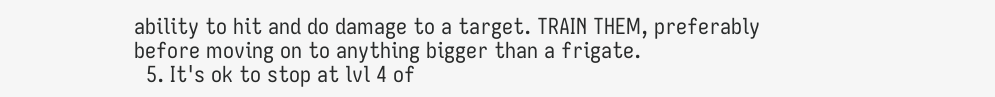ability to hit and do damage to a target. TRAIN THEM, preferably before moving on to anything bigger than a frigate.
  5. It's ok to stop at lvl 4 of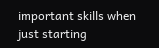important skills when just starting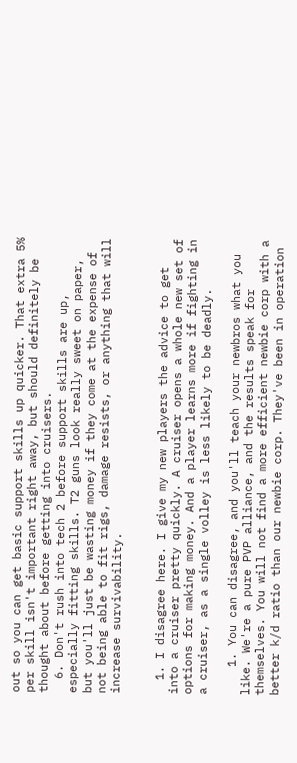out so you can get basic support skills up quicker. That extra 5% per skill isn't important right away, but should definitely be thought about before getting into cruisers.
  6. Don't rush into tech 2 before support skills are up, especially fitting skills. T2 guns look really sweet on paper, but you'll just be wasting money if they come at the expense of not being able to fit rigs, damage resists, or anything that will increase survivability.


  1. I disagree here. I give my new players the advice to get into a cruiser pretty quickly. A cruiser opens a whole new set of options for making money. And a player learns more if fighting in a cruiser, as a single volley is less likely to be deadly.

    1. You can disagree, and you'll teach your newbros what you like. We're a pure PVP alliance, and the results speak for themselves. You will not find a more efficient newbie corp with a better k/d ratio than our newbie corp. They've been in operation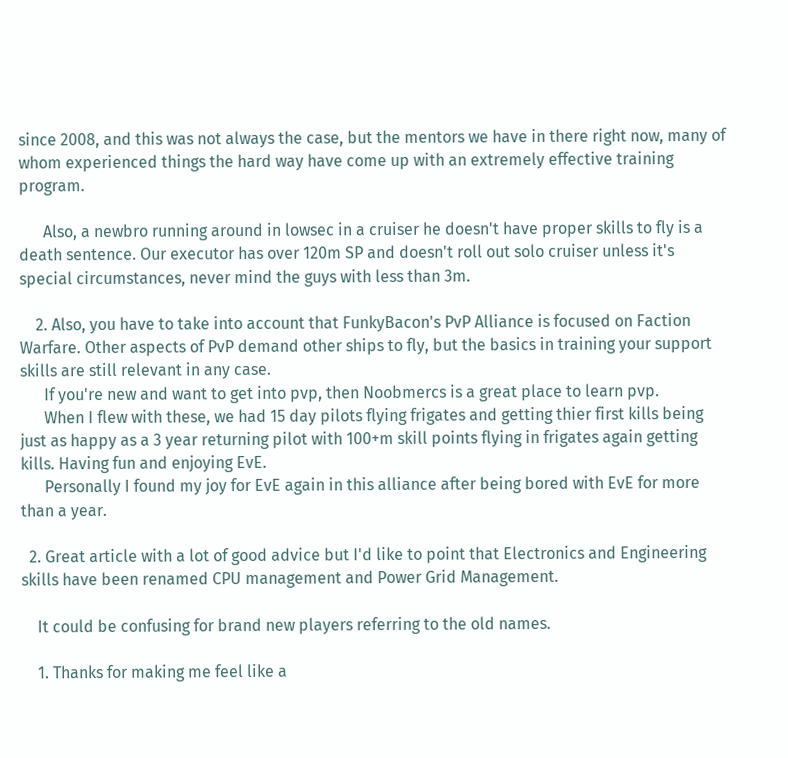since 2008, and this was not always the case, but the mentors we have in there right now, many of whom experienced things the hard way have come up with an extremely effective training program.

      Also, a newbro running around in lowsec in a cruiser he doesn't have proper skills to fly is a death sentence. Our executor has over 120m SP and doesn't roll out solo cruiser unless it's special circumstances, never mind the guys with less than 3m.

    2. Also, you have to take into account that FunkyBacon's PvP Alliance is focused on Faction Warfare. Other aspects of PvP demand other ships to fly, but the basics in training your support skills are still relevant in any case.
      If you're new and want to get into pvp, then Noobmercs is a great place to learn pvp.
      When I flew with these, we had 15 day pilots flying frigates and getting thier first kills being just as happy as a 3 year returning pilot with 100+m skill points flying in frigates again getting kills. Having fun and enjoying EvE.
      Personally I found my joy for EvE again in this alliance after being bored with EvE for more than a year.

  2. Great article with a lot of good advice but I'd like to point that Electronics and Engineering skills have been renamed CPU management and Power Grid Management.

    It could be confusing for brand new players referring to the old names.

    1. Thanks for making me feel like a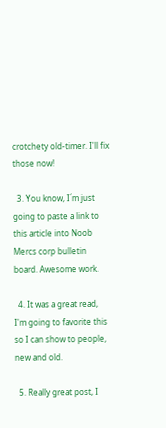crotchety old-timer. I'll fix those now!

  3. You know, I´m just going to paste a link to this article into Noob Mercs corp bulletin board. Awesome work.

  4. It was a great read, I'm going to favorite this so I can show to people, new and old.

  5. Really great post, I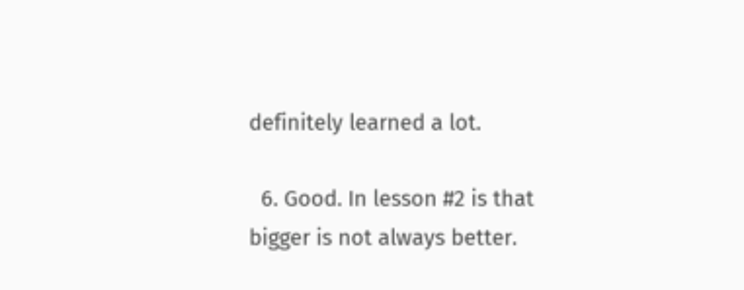definitely learned a lot.

  6. Good. In lesson #2 is that bigger is not always better.